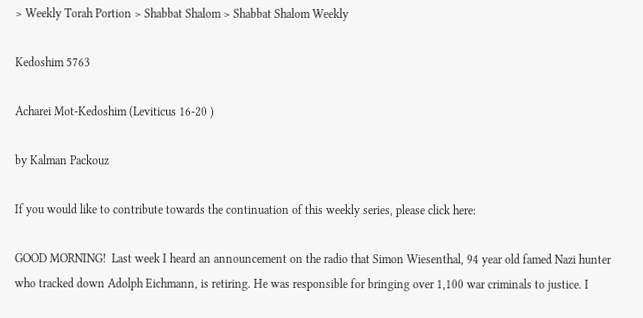> Weekly Torah Portion > Shabbat Shalom > Shabbat Shalom Weekly

Kedoshim 5763

Acharei Mot-Kedoshim (Leviticus 16-20 )

by Kalman Packouz

If you would like to contribute towards the continuation of this weekly series, please click here:

GOOD MORNING!  Last week I heard an announcement on the radio that Simon Wiesenthal, 94 year old famed Nazi hunter who tracked down Adolph Eichmann, is retiring. He was responsible for bringing over 1,100 war criminals to justice. I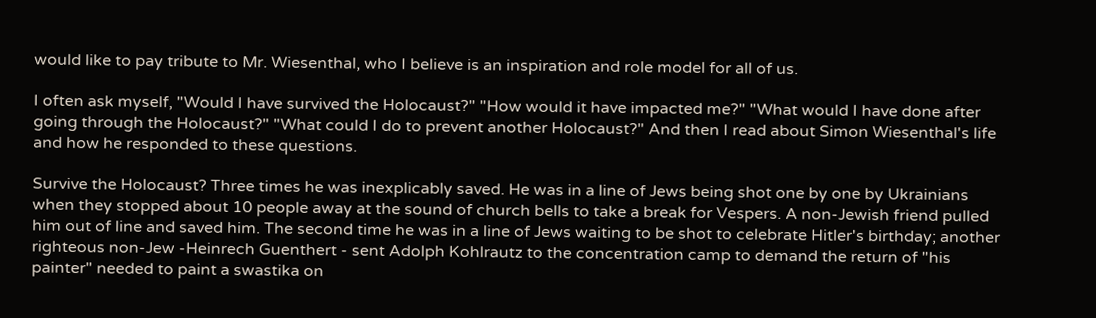would like to pay tribute to Mr. Wiesenthal, who I believe is an inspiration and role model for all of us.

I often ask myself, "Would I have survived the Holocaust?" "How would it have impacted me?" "What would I have done after going through the Holocaust?" "What could I do to prevent another Holocaust?" And then I read about Simon Wiesenthal's life and how he responded to these questions.

Survive the Holocaust? Three times he was inexplicably saved. He was in a line of Jews being shot one by one by Ukrainians when they stopped about 10 people away at the sound of church bells to take a break for Vespers. A non-Jewish friend pulled him out of line and saved him. The second time he was in a line of Jews waiting to be shot to celebrate Hitler's birthday; another righteous non-Jew -Heinrech Guenthert - sent Adolph Kohlrautz to the concentration camp to demand the return of "his painter" needed to paint a swastika on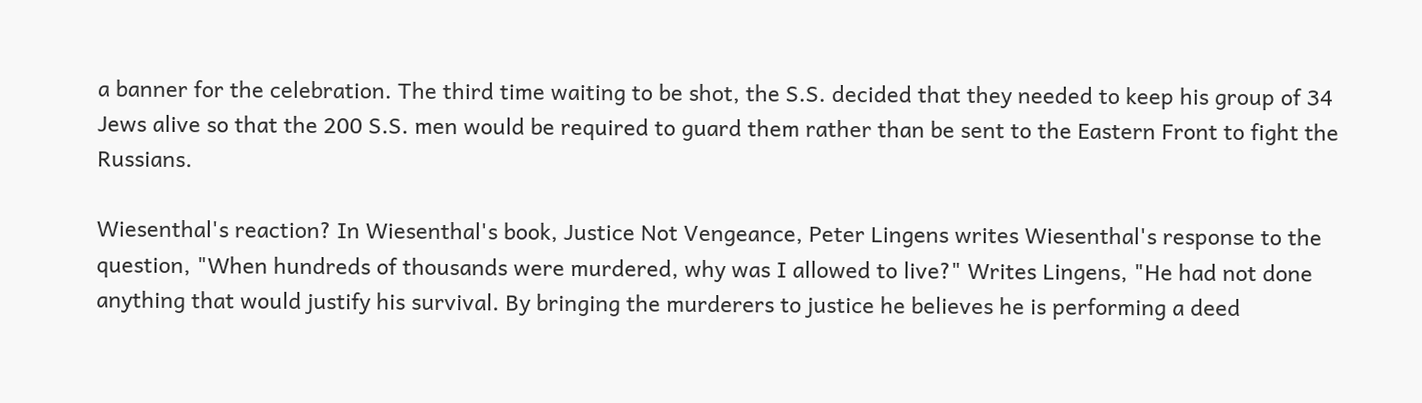a banner for the celebration. The third time waiting to be shot, the S.S. decided that they needed to keep his group of 34 Jews alive so that the 200 S.S. men would be required to guard them rather than be sent to the Eastern Front to fight the Russians.

Wiesenthal's reaction? In Wiesenthal's book, Justice Not Vengeance, Peter Lingens writes Wiesenthal's response to the question, "When hundreds of thousands were murdered, why was I allowed to live?" Writes Lingens, "He had not done anything that would justify his survival. By bringing the murderers to justice he believes he is performing a deed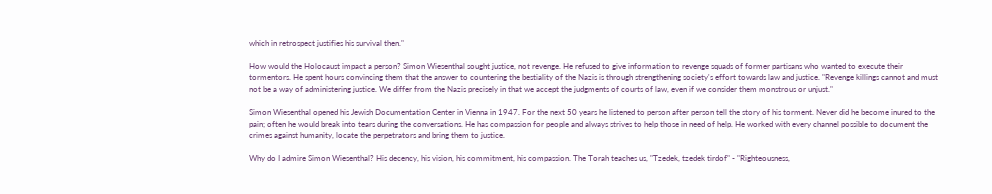which in retrospect justifies his survival then."

How would the Holocaust impact a person? Simon Wiesenthal sought justice, not revenge. He refused to give information to revenge squads of former partisans who wanted to execute their tormentors. He spent hours convincing them that the answer to countering the bestiality of the Nazis is through strengthening society's effort towards law and justice. "Revenge killings cannot and must not be a way of administering justice. We differ from the Nazis precisely in that we accept the judgments of courts of law, even if we consider them monstrous or unjust."

Simon Wiesenthal opened his Jewish Documentation Center in Vienna in 1947. For the next 50 years he listened to person after person tell the story of his torment. Never did he become inured to the pain; often he would break into tears during the conversations. He has compassion for people and always strives to help those in need of help. He worked with every channel possible to document the crimes against humanity, locate the perpetrators and bring them to justice.

Why do I admire Simon Wiesenthal? His decency, his vision, his commitment, his compassion. The Torah teaches us, "Tzedek, tzedek tirdof" - "Righteousness,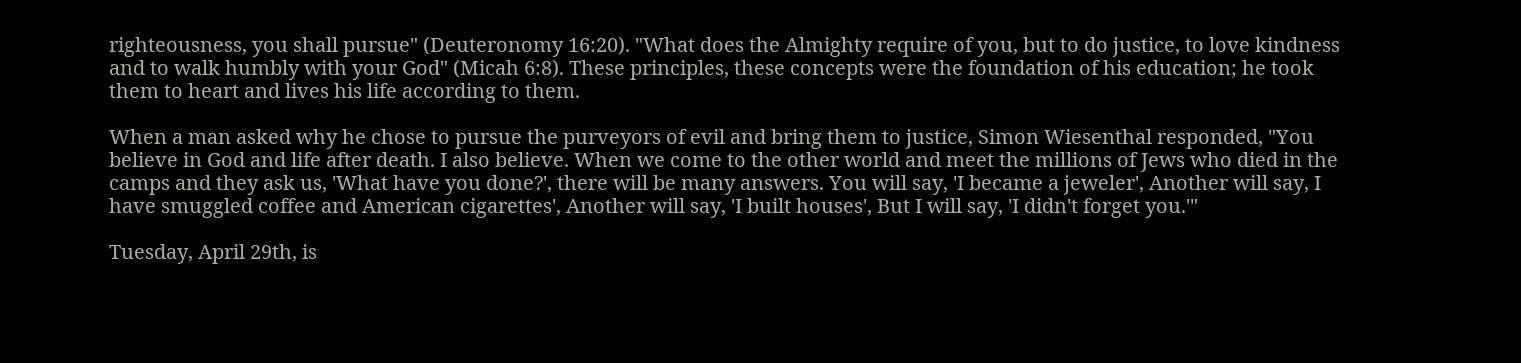righteousness, you shall pursue" (Deuteronomy 16:20). "What does the Almighty require of you, but to do justice, to love kindness and to walk humbly with your God" (Micah 6:8). These principles, these concepts were the foundation of his education; he took them to heart and lives his life according to them.

When a man asked why he chose to pursue the purveyors of evil and bring them to justice, Simon Wiesenthal responded, "You believe in God and life after death. I also believe. When we come to the other world and meet the millions of Jews who died in the camps and they ask us, 'What have you done?', there will be many answers. You will say, 'I became a jeweler', Another will say, I have smuggled coffee and American cigarettes', Another will say, 'I built houses', But I will say, 'I didn't forget you.'"

Tuesday, April 29th, is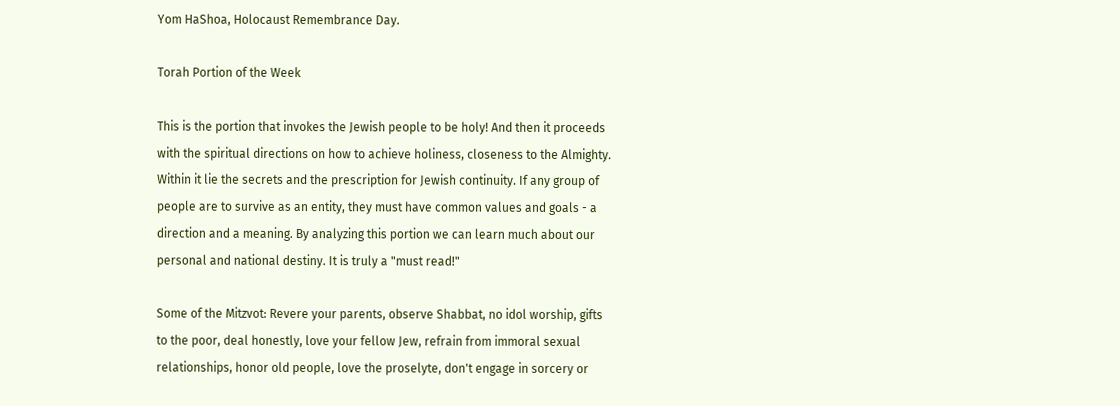Yom HaShoa, Holocaust Remembrance Day.

Torah Portion of the Week

This is the portion that invokes the Jewish people to be holy! And then it proceeds with the spiritual directions on how to achieve holiness, closeness to the Almighty. Within it lie the secrets and the prescription for Jewish continuity. If any group of people are to survive as an entity, they must have common values and goals - a direction and a meaning. By analyzing this portion we can learn much about our personal and national destiny. It is truly a "must read!"

Some of the Mitzvot: Revere your parents, observe Shabbat, no idol worship, gifts to the poor, deal honestly, love your fellow Jew, refrain from immoral sexual relationships, honor old people, love the proselyte, don't engage in sorcery or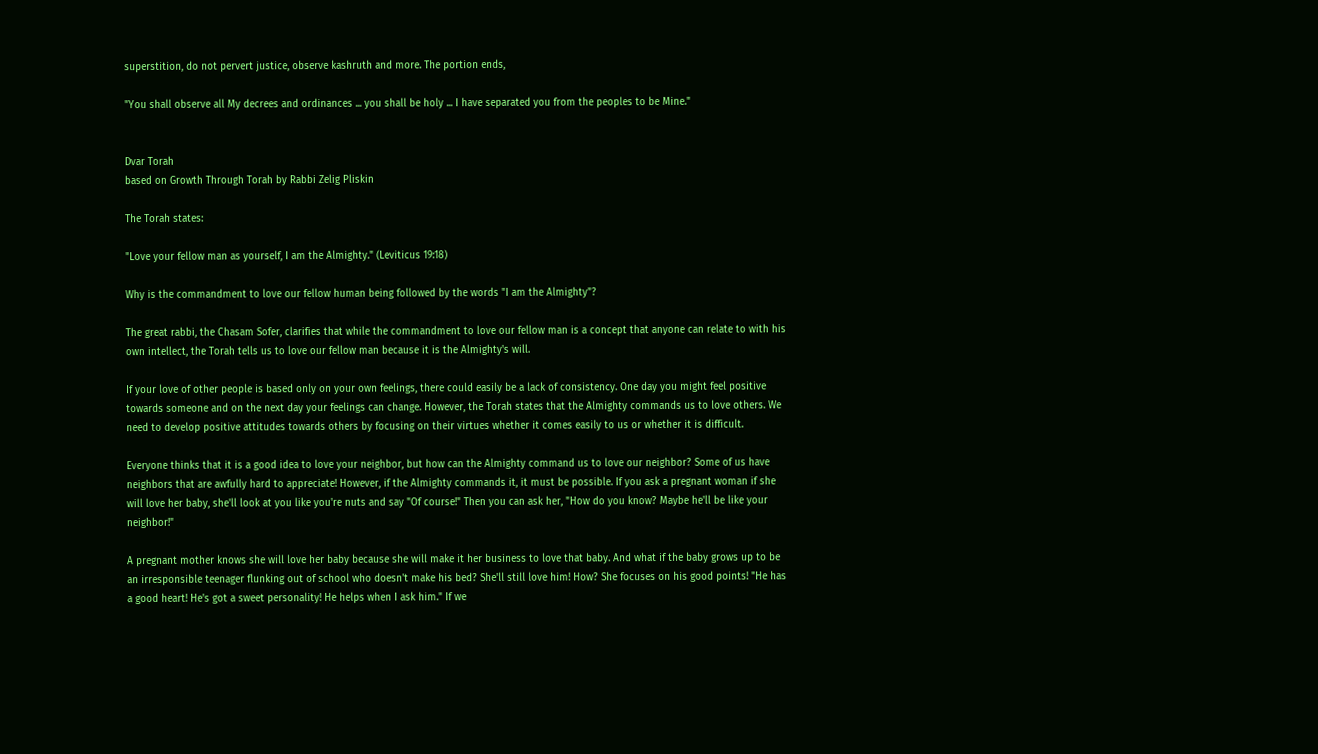superstition, do not pervert justice, observe kashruth and more. The portion ends,

"You shall observe all My decrees and ordinances ... you shall be holy ... I have separated you from the peoples to be Mine."


Dvar Torah
based on Growth Through Torah by Rabbi Zelig Pliskin

The Torah states:

"Love your fellow man as yourself, I am the Almighty." (Leviticus 19:18)

Why is the commandment to love our fellow human being followed by the words "I am the Almighty"?

The great rabbi, the Chasam Sofer, clarifies that while the commandment to love our fellow man is a concept that anyone can relate to with his own intellect, the Torah tells us to love our fellow man because it is the Almighty's will.

If your love of other people is based only on your own feelings, there could easily be a lack of consistency. One day you might feel positive towards someone and on the next day your feelings can change. However, the Torah states that the Almighty commands us to love others. We need to develop positive attitudes towards others by focusing on their virtues whether it comes easily to us or whether it is difficult.

Everyone thinks that it is a good idea to love your neighbor, but how can the Almighty command us to love our neighbor? Some of us have neighbors that are awfully hard to appreciate! However, if the Almighty commands it, it must be possible. If you ask a pregnant woman if she will love her baby, she'll look at you like you're nuts and say "Of course!" Then you can ask her, "How do you know? Maybe he'll be like your neighbor!"

A pregnant mother knows she will love her baby because she will make it her business to love that baby. And what if the baby grows up to be an irresponsible teenager flunking out of school who doesn't make his bed? She'll still love him! How? She focuses on his good points! "He has a good heart! He's got a sweet personality! He helps when I ask him." If we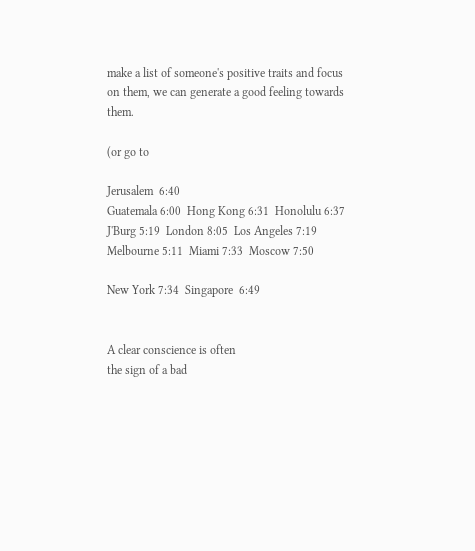make a list of someone's positive traits and focus on them, we can generate a good feeling towards them.

(or go to

Jerusalem  6:40
Guatemala 6:00  Hong Kong 6:31  Honolulu 6:37
J'Burg 5:19  London 8:05  Los Angeles 7:19
Melbourne 5:11  Miami 7:33  Moscow 7:50

New York 7:34  Singapore  6:49


A clear conscience is often
the sign of a bad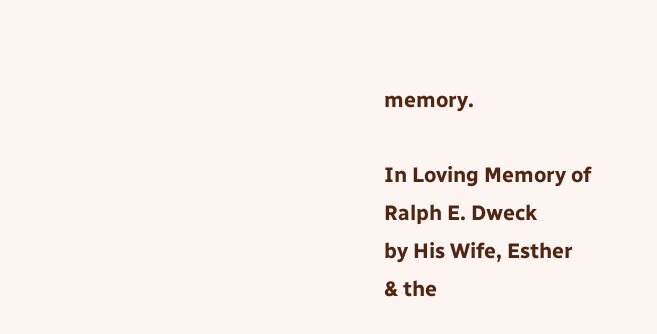memory.

In Loving Memory of
Ralph E. Dweck
by His Wife, Esther
& the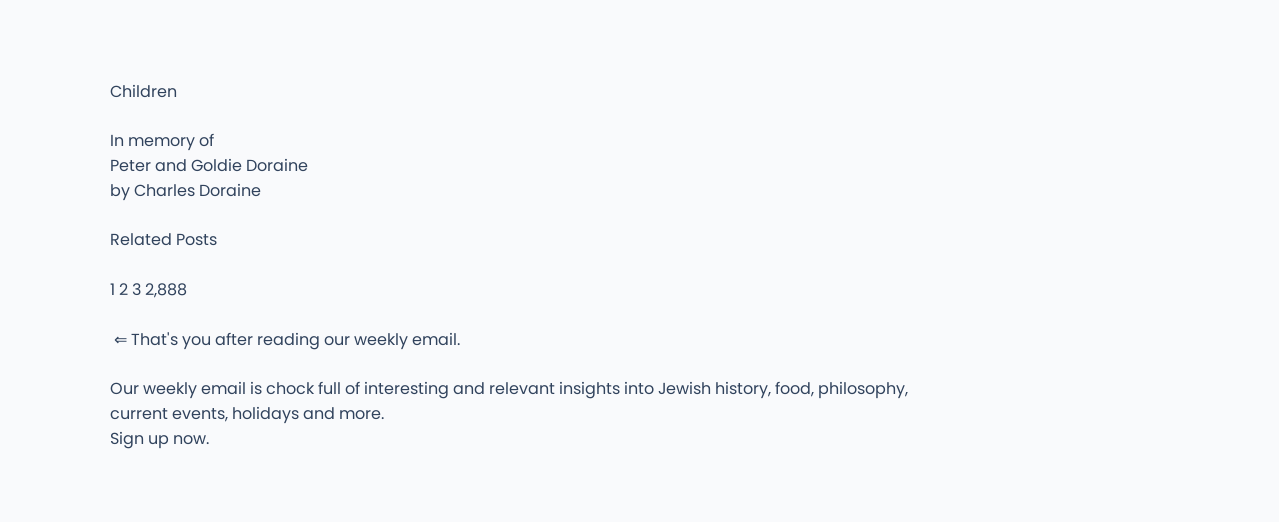Children

In memory of
Peter and Goldie Doraine
by Charles Doraine

Related Posts

1 2 3 2,888

 ⇐ That's you after reading our weekly email.

Our weekly email is chock full of interesting and relevant insights into Jewish history, food, philosophy, current events, holidays and more.
Sign up now.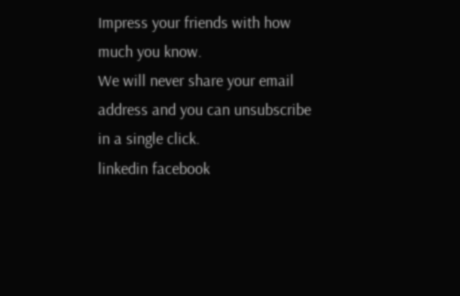Impress your friends with how much you know.
We will never share your email address and you can unsubscribe in a single click.
linkedin facebook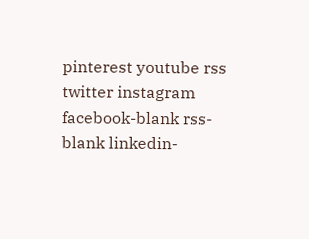pinterest youtube rss twitter instagram facebook-blank rss-blank linkedin-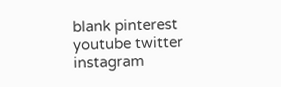blank pinterest youtube twitter instagram